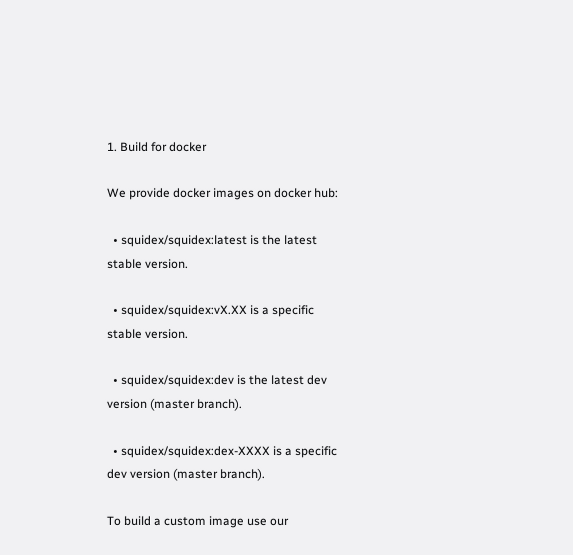1. Build for docker

We provide docker images on docker hub:

  • squidex/squidex:latest is the latest stable version.

  • squidex/squidex:vX.XX is a specific stable version.

  • squidex/squidex:dev is the latest dev version (master branch).

  • squidex/squidex:dex-XXXX is a specific dev version (master branch).

To build a custom image use our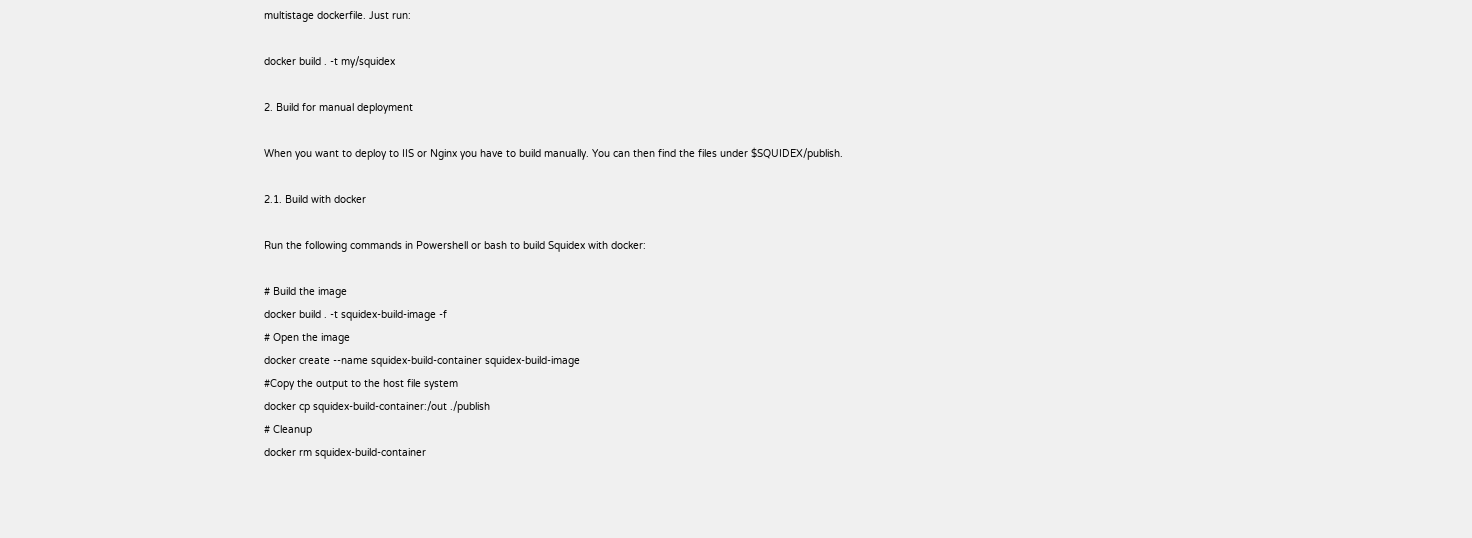multistage dockerfile. Just run:

docker build . -t my/squidex

2. Build for manual deployment

When you want to deploy to IIS or Nginx you have to build manually. You can then find the files under $SQUIDEX/publish.

2.1. Build with docker

Run the following commands in Powershell or bash to build Squidex with docker:

# Build the image
docker build . -t squidex-build-image -f
# Open the image
docker create --name squidex-build-container squidex-build-image
#Copy the output to the host file system
docker cp squidex-build-container:/out ./publish
# Cleanup
docker rm squidex-build-container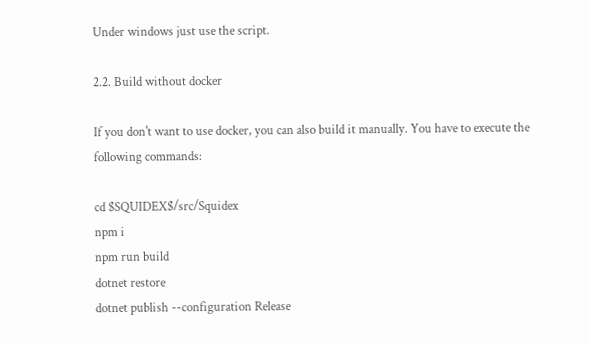Under windows just use the script.

2.2. Build without docker

If you don't want to use docker, you can also build it manually. You have to execute the following commands:

cd $SQUIDEX$/src/Squidex
npm i
npm run build
dotnet restore
dotnet publish --configuration Release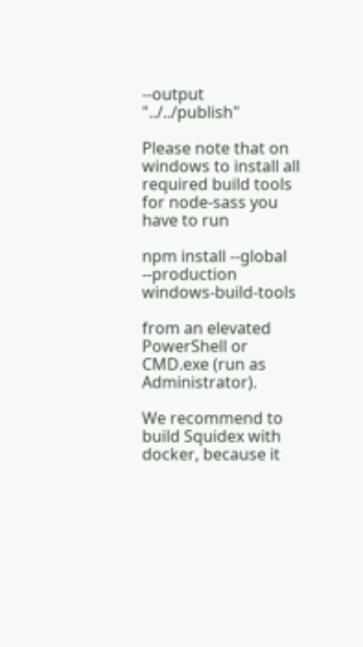--output "../../publish"

Please note that on windows to install all required build tools for node-sass you have to run

npm install --global --production windows-build-tools

from an elevated PowerShell or CMD.exe (run as Administrator).

We recommend to build Squidex with docker, because it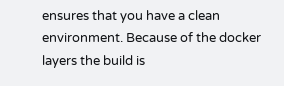ensures that you have a clean environment. Because of the docker layers the build is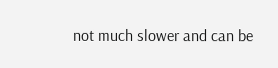not much slower and can be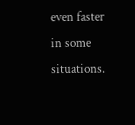even faster in some situations.